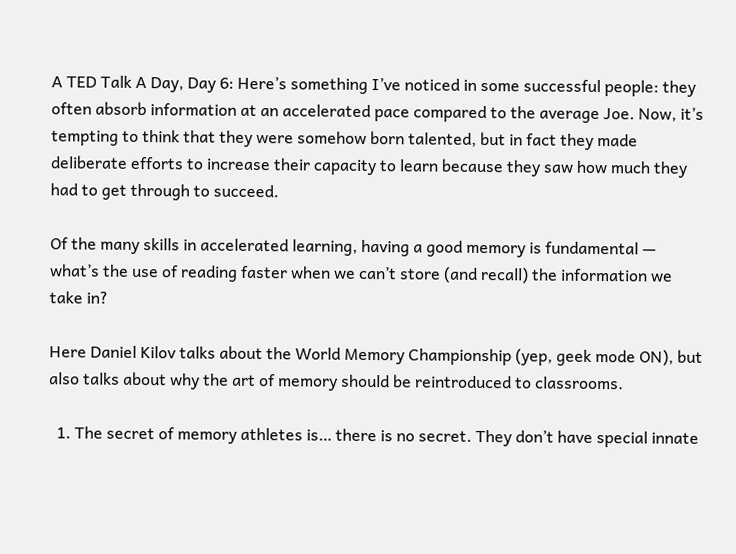A TED Talk A Day, Day 6: Here’s something I’ve noticed in some successful people: they often absorb information at an accelerated pace compared to the average Joe. Now, it’s tempting to think that they were somehow born talented, but in fact they made deliberate efforts to increase their capacity to learn because they saw how much they had to get through to succeed.

Of the many skills in accelerated learning, having a good memory is fundamental — what’s the use of reading faster when we can’t store (and recall) the information we take in?

Here Daniel Kilov talks about the World Memory Championship (yep, geek mode ON), but also talks about why the art of memory should be reintroduced to classrooms.

  1. The secret of memory athletes is… there is no secret. They don’t have special innate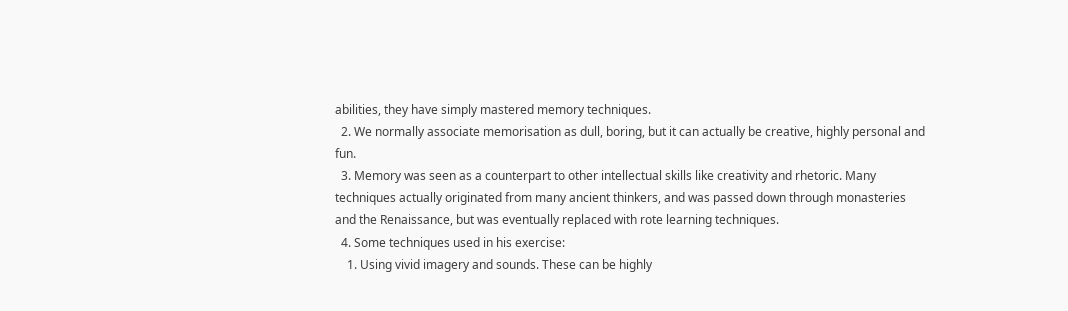abilities, they have simply mastered memory techniques.
  2. We normally associate memorisation as dull, boring, but it can actually be creative, highly personal and fun.
  3. Memory was seen as a counterpart to other intellectual skills like creativity and rhetoric. Many techniques actually originated from many ancient thinkers, and was passed down through monasteries and the Renaissance, but was eventually replaced with rote learning techniques.
  4. Some techniques used in his exercise:
    1. Using vivid imagery and sounds. These can be highly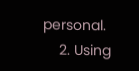personal.
    2. Using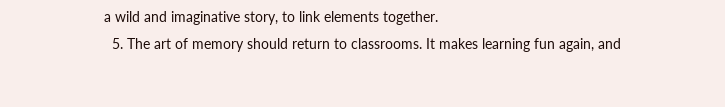a wild and imaginative story, to link elements together.
  5. The art of memory should return to classrooms. It makes learning fun again, and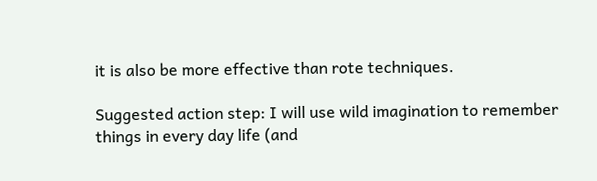it is also be more effective than rote techniques.

Suggested action step: I will use wild imagination to remember things in every day life (and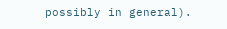possibly in general).